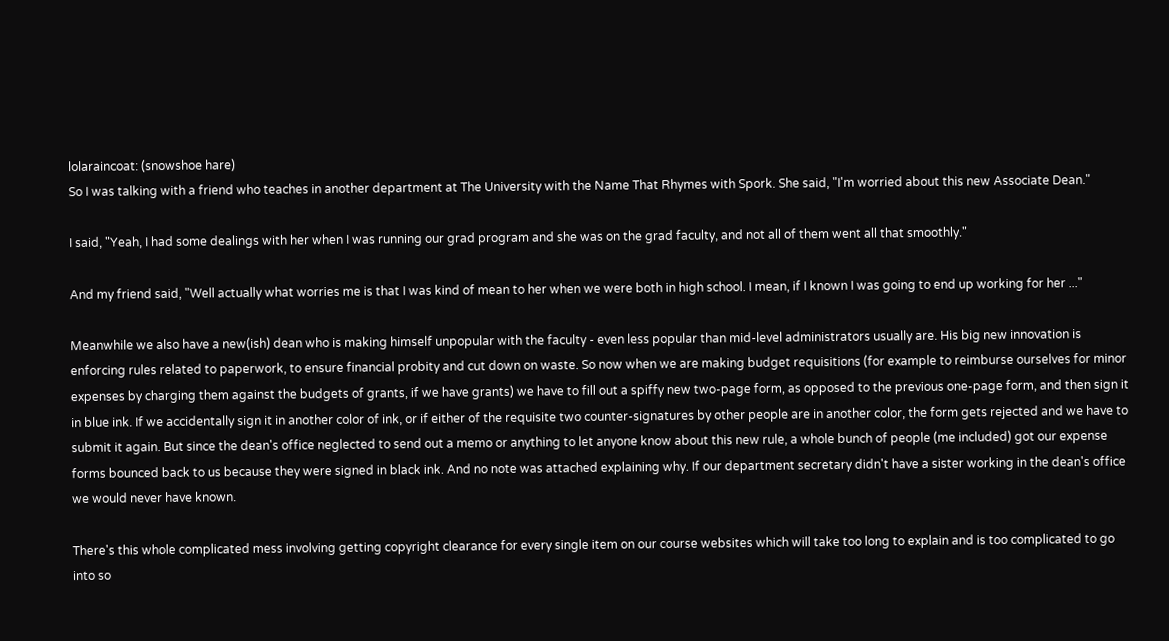lolaraincoat: (snowshoe hare)
So I was talking with a friend who teaches in another department at The University with the Name That Rhymes with Spork. She said, "I'm worried about this new Associate Dean."

I said, "Yeah, I had some dealings with her when I was running our grad program and she was on the grad faculty, and not all of them went all that smoothly."

And my friend said, "Well actually what worries me is that I was kind of mean to her when we were both in high school. I mean, if I known I was going to end up working for her ..."

Meanwhile we also have a new(ish) dean who is making himself unpopular with the faculty - even less popular than mid-level administrators usually are. His big new innovation is enforcing rules related to paperwork, to ensure financial probity and cut down on waste. So now when we are making budget requisitions (for example to reimburse ourselves for minor expenses by charging them against the budgets of grants, if we have grants) we have to fill out a spiffy new two-page form, as opposed to the previous one-page form, and then sign it in blue ink. If we accidentally sign it in another color of ink, or if either of the requisite two counter-signatures by other people are in another color, the form gets rejected and we have to submit it again. But since the dean's office neglected to send out a memo or anything to let anyone know about this new rule, a whole bunch of people (me included) got our expense forms bounced back to us because they were signed in black ink. And no note was attached explaining why. If our department secretary didn't have a sister working in the dean's office we would never have known.

There's this whole complicated mess involving getting copyright clearance for every single item on our course websites which will take too long to explain and is too complicated to go into so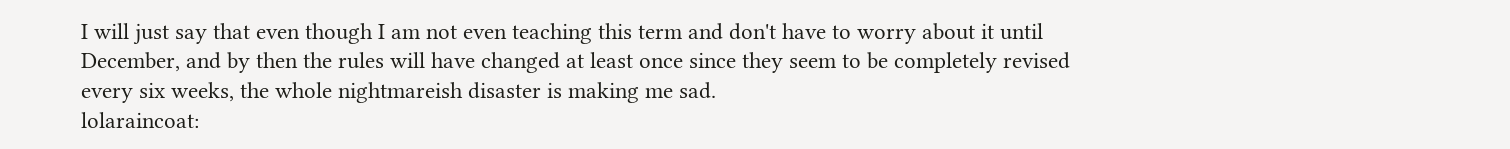I will just say that even though I am not even teaching this term and don't have to worry about it until December, and by then the rules will have changed at least once since they seem to be completely revised every six weeks, the whole nightmareish disaster is making me sad.
lolaraincoat: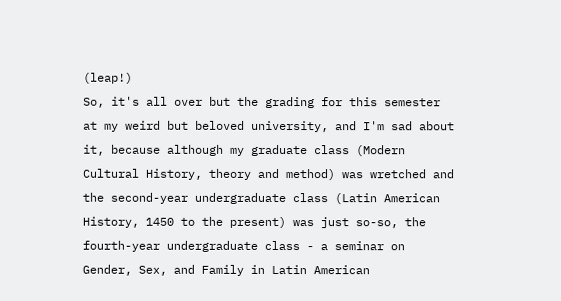(leap!)
So, it's all over but the grading for this semester at my weird but beloved university, and I'm sad about it, because although my graduate class (Modern Cultural History, theory and method) was wretched and the second-year undergraduate class (Latin American History, 1450 to the present) was just so-so, the fourth-year undergraduate class - a seminar on Gender, Sex, and Family in Latin American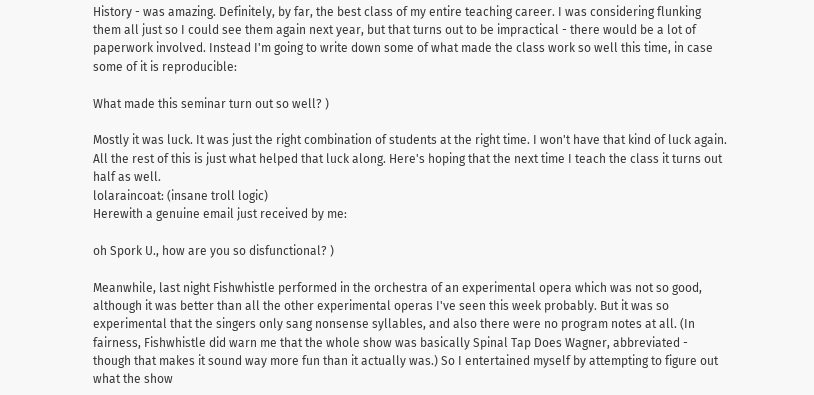History - was amazing. Definitely, by far, the best class of my entire teaching career. I was considering flunking them all just so I could see them again next year, but that turns out to be impractical - there would be a lot of paperwork involved. Instead I'm going to write down some of what made the class work so well this time, in case some of it is reproducible:

What made this seminar turn out so well? )

Mostly it was luck. It was just the right combination of students at the right time. I won't have that kind of luck again. All the rest of this is just what helped that luck along. Here's hoping that the next time I teach the class it turns out half as well.
lolaraincoat: (insane troll logic)
Herewith a genuine email just received by me:

oh Spork U., how are you so disfunctional? )

Meanwhile, last night Fishwhistle performed in the orchestra of an experimental opera which was not so good, although it was better than all the other experimental operas I've seen this week probably. But it was so experimental that the singers only sang nonsense syllables, and also there were no program notes at all. (In fairness, Fishwhistle did warn me that the whole show was basically Spinal Tap Does Wagner, abbreviated - though that makes it sound way more fun than it actually was.) So I entertained myself by attempting to figure out what the show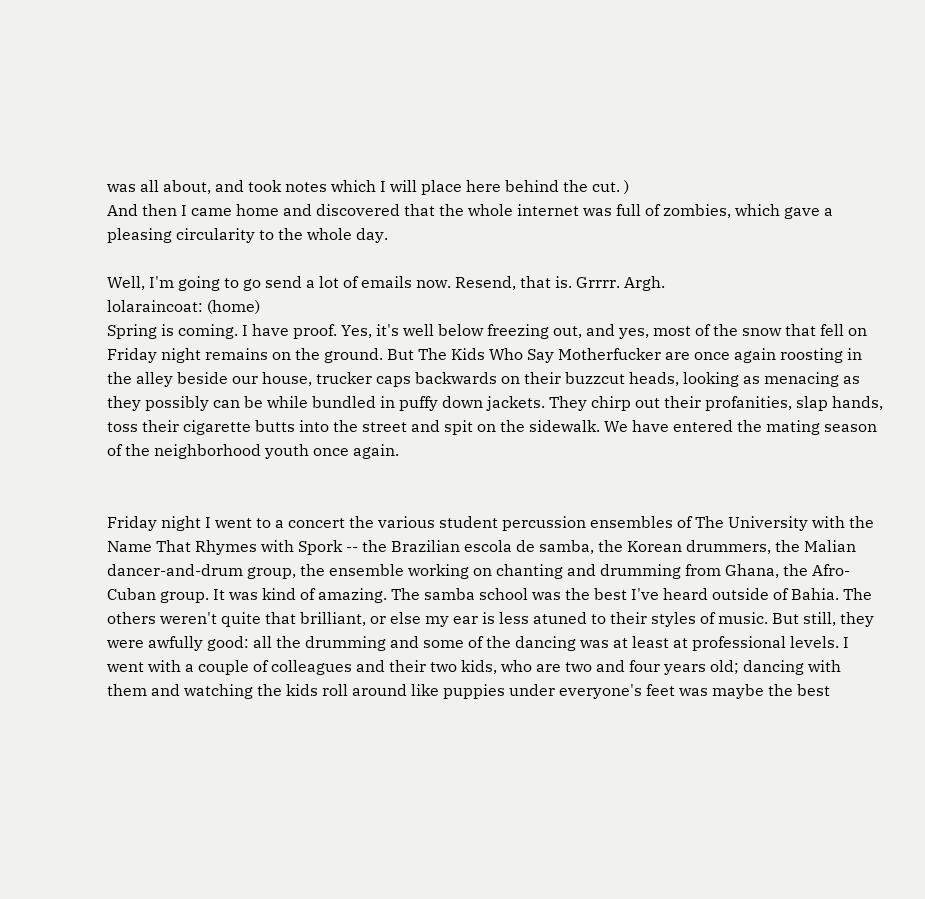was all about, and took notes which I will place here behind the cut. )
And then I came home and discovered that the whole internet was full of zombies, which gave a pleasing circularity to the whole day.

Well, I'm going to go send a lot of emails now. Resend, that is. Grrrr. Argh.
lolaraincoat: (home)
Spring is coming. I have proof. Yes, it's well below freezing out, and yes, most of the snow that fell on Friday night remains on the ground. But The Kids Who Say Motherfucker are once again roosting in the alley beside our house, trucker caps backwards on their buzzcut heads, looking as menacing as they possibly can be while bundled in puffy down jackets. They chirp out their profanities, slap hands, toss their cigarette butts into the street and spit on the sidewalk. We have entered the mating season of the neighborhood youth once again.


Friday night I went to a concert the various student percussion ensembles of The University with the Name That Rhymes with Spork -- the Brazilian escola de samba, the Korean drummers, the Malian dancer-and-drum group, the ensemble working on chanting and drumming from Ghana, the Afro-Cuban group. It was kind of amazing. The samba school was the best I've heard outside of Bahia. The others weren't quite that brilliant, or else my ear is less atuned to their styles of music. But still, they were awfully good: all the drumming and some of the dancing was at least at professional levels. I went with a couple of colleagues and their two kids, who are two and four years old; dancing with them and watching the kids roll around like puppies under everyone's feet was maybe the best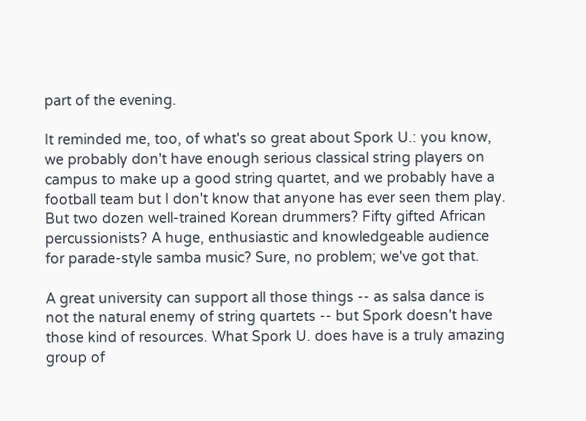part of the evening.

It reminded me, too, of what's so great about Spork U.: you know, we probably don't have enough serious classical string players on campus to make up a good string quartet, and we probably have a football team but I don't know that anyone has ever seen them play. But two dozen well-trained Korean drummers? Fifty gifted African percussionists? A huge, enthusiastic and knowledgeable audience for parade-style samba music? Sure, no problem; we've got that.

A great university can support all those things -- as salsa dance is not the natural enemy of string quartets -- but Spork doesn't have those kind of resources. What Spork U. does have is a truly amazing group of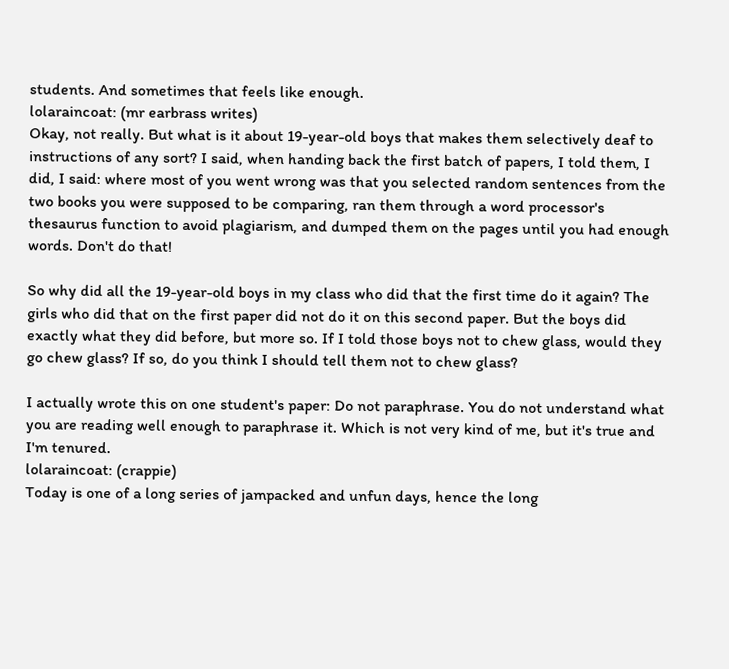students. And sometimes that feels like enough.
lolaraincoat: (mr earbrass writes)
Okay, not really. But what is it about 19-year-old boys that makes them selectively deaf to instructions of any sort? I said, when handing back the first batch of papers, I told them, I did, I said: where most of you went wrong was that you selected random sentences from the two books you were supposed to be comparing, ran them through a word processor's thesaurus function to avoid plagiarism, and dumped them on the pages until you had enough words. Don't do that!

So why did all the 19-year-old boys in my class who did that the first time do it again? The girls who did that on the first paper did not do it on this second paper. But the boys did exactly what they did before, but more so. If I told those boys not to chew glass, would they go chew glass? If so, do you think I should tell them not to chew glass?

I actually wrote this on one student's paper: Do not paraphrase. You do not understand what you are reading well enough to paraphrase it. Which is not very kind of me, but it's true and I'm tenured.
lolaraincoat: (crappie)
Today is one of a long series of jampacked and unfun days, hence the long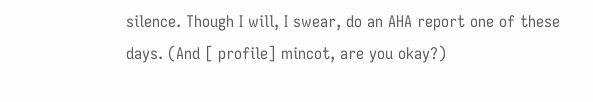silence. Though I will, I swear, do an AHA report one of these days. (And [ profile] mincot, are you okay?)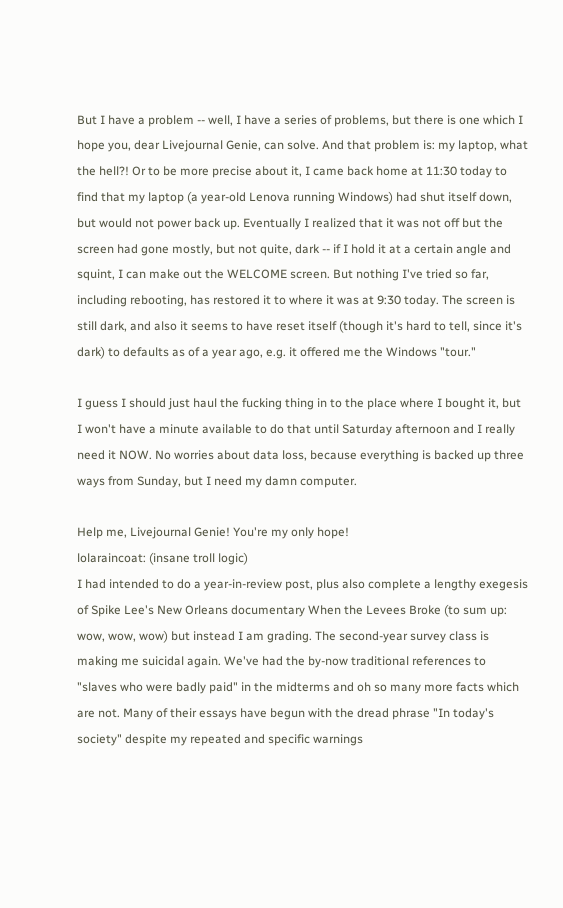But I have a problem -- well, I have a series of problems, but there is one which I hope you, dear Livejournal Genie, can solve. And that problem is: my laptop, what the hell?! Or to be more precise about it, I came back home at 11:30 today to find that my laptop (a year-old Lenova running Windows) had shut itself down, but would not power back up. Eventually I realized that it was not off but the screen had gone mostly, but not quite, dark -- if I hold it at a certain angle and squint, I can make out the WELCOME screen. But nothing I've tried so far, including rebooting, has restored it to where it was at 9:30 today. The screen is still dark, and also it seems to have reset itself (though it's hard to tell, since it's dark) to defaults as of a year ago, e.g. it offered me the Windows "tour."

I guess I should just haul the fucking thing in to the place where I bought it, but I won't have a minute available to do that until Saturday afternoon and I really need it NOW. No worries about data loss, because everything is backed up three ways from Sunday, but I need my damn computer.

Help me, Livejournal Genie! You're my only hope!
lolaraincoat: (insane troll logic)
I had intended to do a year-in-review post, plus also complete a lengthy exegesis of Spike Lee's New Orleans documentary When the Levees Broke (to sum up: wow, wow, wow) but instead I am grading. The second-year survey class is making me suicidal again. We've had the by-now traditional references to "slaves who were badly paid" in the midterms and oh so many more facts which are not. Many of their essays have begun with the dread phrase "In today's society" despite my repeated and specific warnings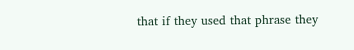that if they used that phrase they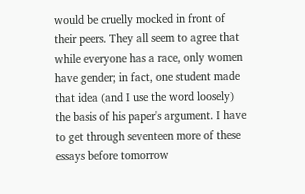would be cruelly mocked in front of their peers. They all seem to agree that while everyone has a race, only women have gender; in fact, one student made that idea (and I use the word loosely) the basis of his paper's argument. I have to get through seventeen more of these essays before tomorrow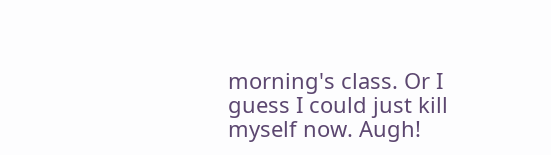morning's class. Or I guess I could just kill myself now. Augh!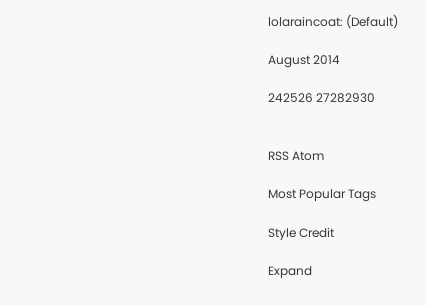lolaraincoat: (Default)

August 2014

242526 27282930


RSS Atom

Most Popular Tags

Style Credit

Expand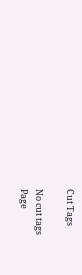Cut Tags

No cut tags
Page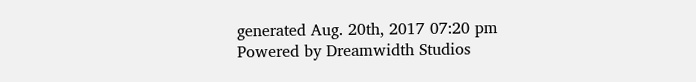generated Aug. 20th, 2017 07:20 pm
Powered by Dreamwidth Studios